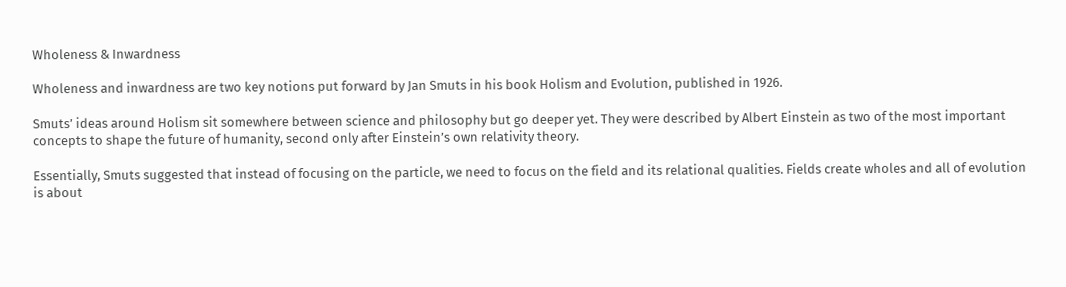Wholeness & Inwardness

Wholeness and inwardness are two key notions put forward by Jan Smuts in his book Holism and Evolution, published in 1926.

Smuts’ ideas around Holism sit somewhere between science and philosophy but go deeper yet. They were described by Albert Einstein as two of the most important concepts to shape the future of humanity, second only after Einstein’s own relativity theory.

Essentially, Smuts suggested that instead of focusing on the particle, we need to focus on the field and its relational qualities. Fields create wholes and all of evolution is about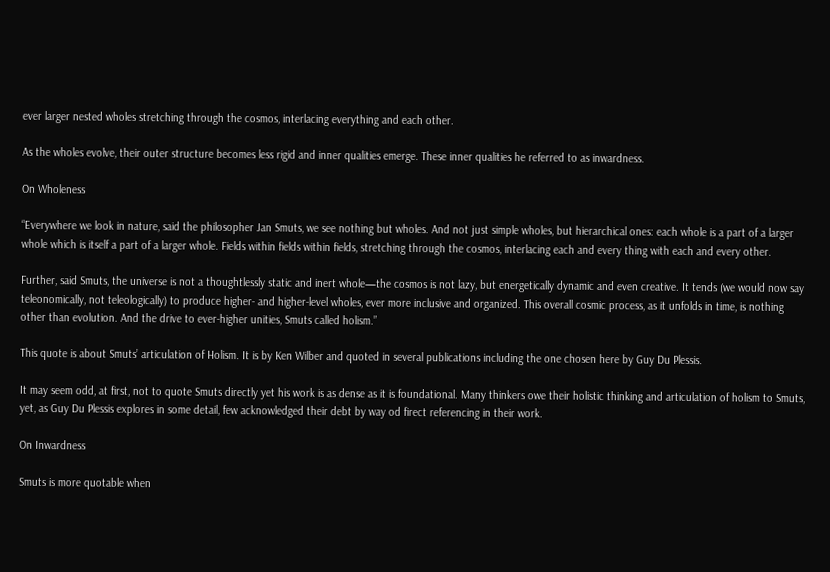ever larger nested wholes stretching through the cosmos, interlacing everything and each other.

As the wholes evolve, their outer structure becomes less rigid and inner qualities emerge. These inner qualities he referred to as inwardness.

On Wholeness

“Everywhere we look in nature, said the philosopher Jan Smuts, we see nothing but wholes. And not just simple wholes, but hierarchical ones: each whole is a part of a larger whole which is itself a part of a larger whole. Fields within fields within fields, stretching through the cosmos, interlacing each and every thing with each and every other.

Further, said Smuts, the universe is not a thoughtlessly static and inert whole—the cosmos is not lazy, but energetically dynamic and even creative. It tends (we would now say teleonomically, not teleologically) to produce higher- and higher-level wholes, ever more inclusive and organized. This overall cosmic process, as it unfolds in time, is nothing other than evolution. And the drive to ever-higher unities, Smuts called holism.”

This quote is about Smuts’ articulation of Holism. It is by Ken Wilber and quoted in several publications including the one chosen here by Guy Du Plessis.

It may seem odd, at first, not to quote Smuts directly yet his work is as dense as it is foundational. Many thinkers owe their holistic thinking and articulation of holism to Smuts, yet, as Guy Du Plessis explores in some detail, few acknowledged their debt by way od firect referencing in their work.

On Inwardness

Smuts is more quotable when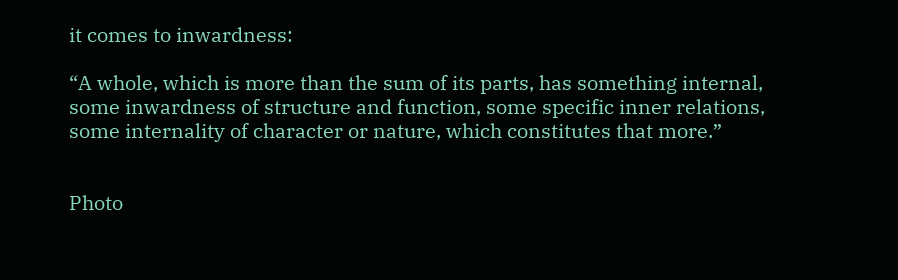it comes to inwardness:

“A whole, which is more than the sum of its parts, has something internal, some inwardness of structure and function, some specific inner relations, some internality of character or nature, which constitutes that more.”


Photo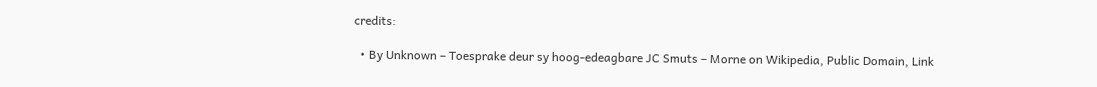credits:

  • By Unknown – Toesprake deur sy hoog-edeagbare JC Smuts – Morne on Wikipedia, Public Domain, Link